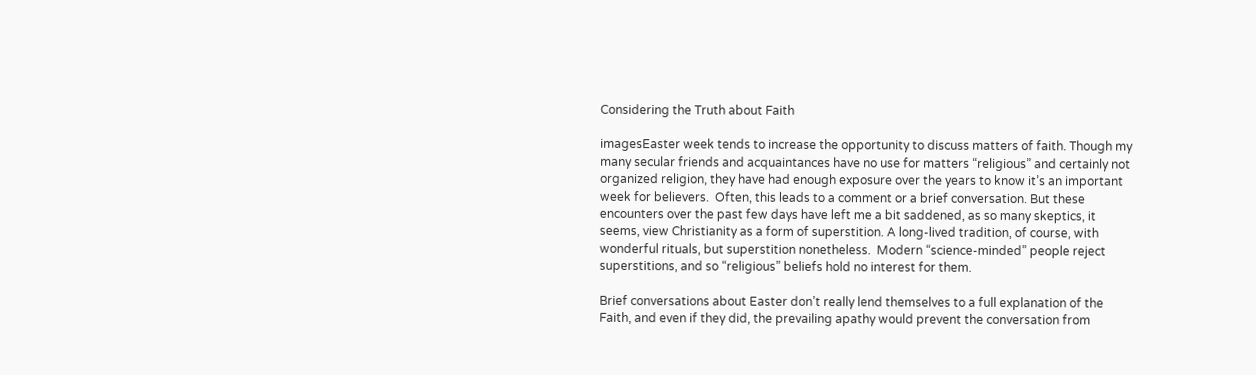Considering the Truth about Faith

imagesEaster week tends to increase the opportunity to discuss matters of faith. Though my many secular friends and acquaintances have no use for matters “religious” and certainly not organized religion, they have had enough exposure over the years to know it’s an important week for believers.  Often, this leads to a comment or a brief conversation. But these encounters over the past few days have left me a bit saddened, as so many skeptics, it seems, view Christianity as a form of superstition. A long-lived tradition, of course, with wonderful rituals, but superstition nonetheless.  Modern “science-minded” people reject superstitions, and so “religious” beliefs hold no interest for them.

Brief conversations about Easter don’t really lend themselves to a full explanation of the Faith, and even if they did, the prevailing apathy would prevent the conversation from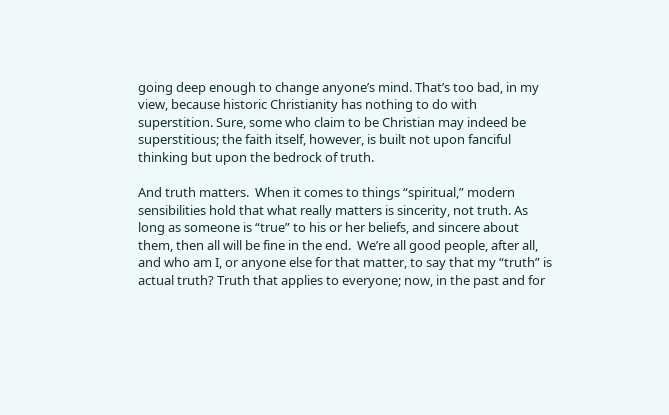going deep enough to change anyone’s mind. That’s too bad, in my view, because historic Christianity has nothing to do with superstition. Sure, some who claim to be Christian may indeed be superstitious; the faith itself, however, is built not upon fanciful thinking but upon the bedrock of truth.

And truth matters.  When it comes to things “spiritual,” modern sensibilities hold that what really matters is sincerity, not truth. As long as someone is “true” to his or her beliefs, and sincere about them, then all will be fine in the end.  We’re all good people, after all, and who am I, or anyone else for that matter, to say that my “truth” is actual truth? Truth that applies to everyone; now, in the past and for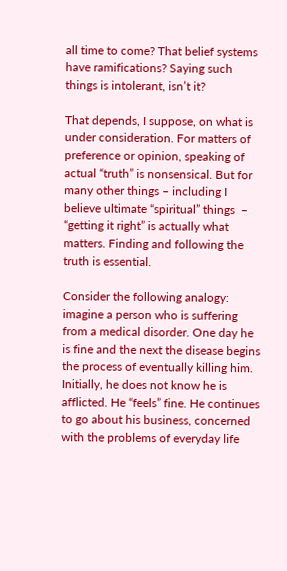all time to come? That belief systems have ramifications? Saying such things is intolerant, isn’t it?

That depends, I suppose, on what is under consideration. For matters of preference or opinion, speaking of actual “truth” is nonsensical. But for many other things – including I believe ultimate “spiritual” things  – “getting it right” is actually what matters. Finding and following the truth is essential.

Consider the following analogy: imagine a person who is suffering from a medical disorder. One day he is fine and the next the disease begins the process of eventually killing him. Initially, he does not know he is afflicted. He “feels” fine. He continues to go about his business, concerned with the problems of everyday life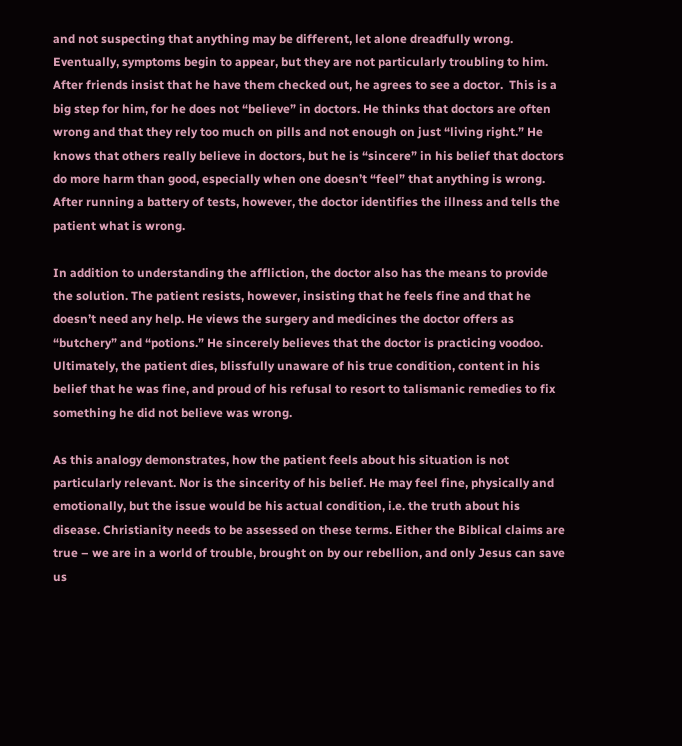and not suspecting that anything may be different, let alone dreadfully wrong. Eventually, symptoms begin to appear, but they are not particularly troubling to him. After friends insist that he have them checked out, he agrees to see a doctor.  This is a big step for him, for he does not “believe” in doctors. He thinks that doctors are often wrong and that they rely too much on pills and not enough on just “living right.” He knows that others really believe in doctors, but he is “sincere” in his belief that doctors do more harm than good, especially when one doesn’t “feel” that anything is wrong. After running a battery of tests, however, the doctor identifies the illness and tells the patient what is wrong.

In addition to understanding the affliction, the doctor also has the means to provide the solution. The patient resists, however, insisting that he feels fine and that he doesn’t need any help. He views the surgery and medicines the doctor offers as “butchery” and “potions.” He sincerely believes that the doctor is practicing voodoo. Ultimately, the patient dies, blissfully unaware of his true condition, content in his belief that he was fine, and proud of his refusal to resort to talismanic remedies to fix something he did not believe was wrong.

As this analogy demonstrates, how the patient feels about his situation is not particularly relevant. Nor is the sincerity of his belief. He may feel fine, physically and emotionally, but the issue would be his actual condition, i.e. the truth about his disease. Christianity needs to be assessed on these terms. Either the Biblical claims are true – we are in a world of trouble, brought on by our rebellion, and only Jesus can save us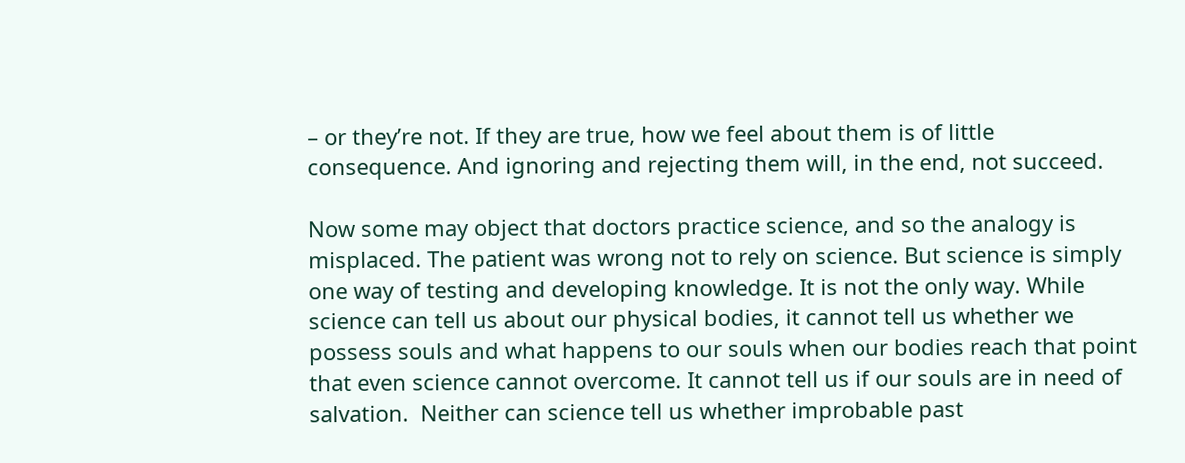– or they’re not. If they are true, how we feel about them is of little consequence. And ignoring and rejecting them will, in the end, not succeed.

Now some may object that doctors practice science, and so the analogy is misplaced. The patient was wrong not to rely on science. But science is simply one way of testing and developing knowledge. It is not the only way. While science can tell us about our physical bodies, it cannot tell us whether we possess souls and what happens to our souls when our bodies reach that point that even science cannot overcome. It cannot tell us if our souls are in need of salvation.  Neither can science tell us whether improbable past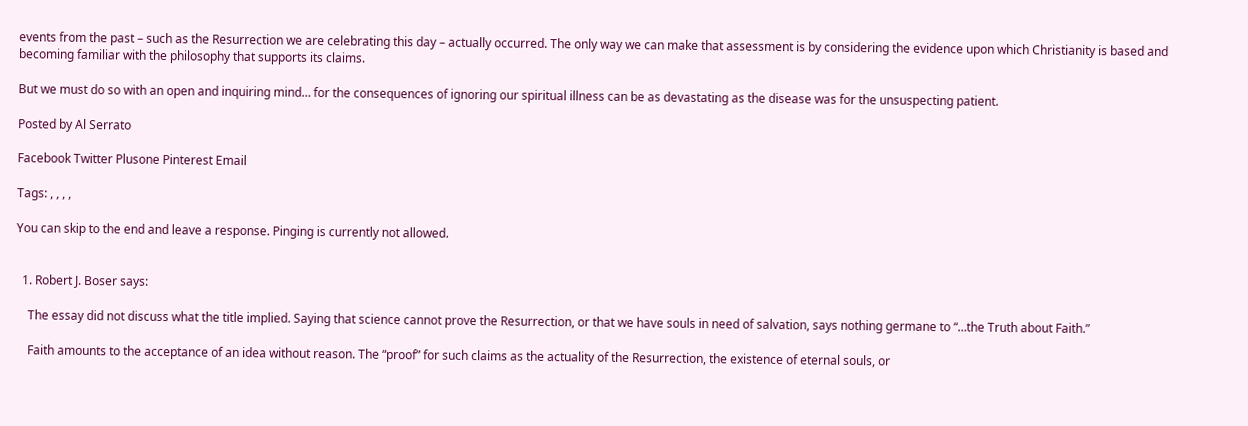events from the past – such as the Resurrection we are celebrating this day – actually occurred. The only way we can make that assessment is by considering the evidence upon which Christianity is based and becoming familiar with the philosophy that supports its claims.

But we must do so with an open and inquiring mind… for the consequences of ignoring our spiritual illness can be as devastating as the disease was for the unsuspecting patient.

Posted by Al Serrato

Facebook Twitter Plusone Pinterest Email

Tags: , , , ,

You can skip to the end and leave a response. Pinging is currently not allowed.


  1. Robert J. Boser says:

    The essay did not discuss what the title implied. Saying that science cannot prove the Resurrection, or that we have souls in need of salvation, says nothing germane to “…the Truth about Faith.”

    Faith amounts to the acceptance of an idea without reason. The “proof” for such claims as the actuality of the Resurrection, the existence of eternal souls, or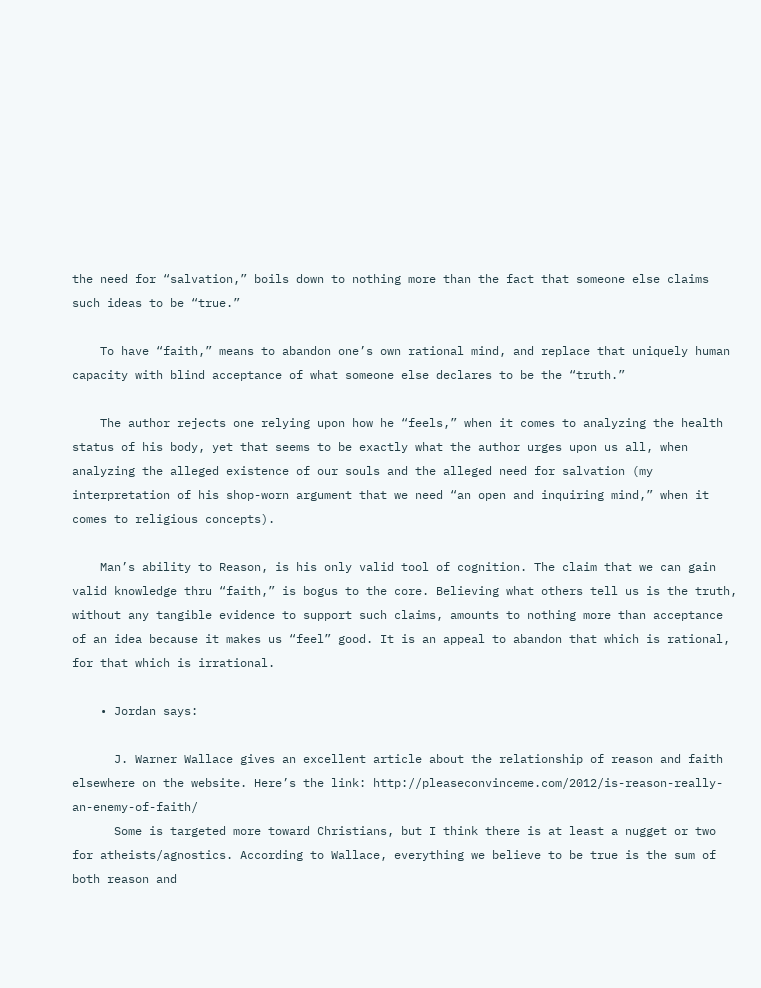the need for “salvation,” boils down to nothing more than the fact that someone else claims such ideas to be “true.”

    To have “faith,” means to abandon one’s own rational mind, and replace that uniquely human capacity with blind acceptance of what someone else declares to be the “truth.”

    The author rejects one relying upon how he “feels,” when it comes to analyzing the health status of his body, yet that seems to be exactly what the author urges upon us all, when analyzing the alleged existence of our souls and the alleged need for salvation (my interpretation of his shop-worn argument that we need “an open and inquiring mind,” when it comes to religious concepts).

    Man’s ability to Reason, is his only valid tool of cognition. The claim that we can gain valid knowledge thru “faith,” is bogus to the core. Believing what others tell us is the truth, without any tangible evidence to support such claims, amounts to nothing more than acceptance of an idea because it makes us “feel” good. It is an appeal to abandon that which is rational, for that which is irrational.

    • Jordan says:

      J. Warner Wallace gives an excellent article about the relationship of reason and faith elsewhere on the website. Here’s the link: http://pleaseconvinceme.com/2012/is-reason-really-an-enemy-of-faith/
      Some is targeted more toward Christians, but I think there is at least a nugget or two for atheists/agnostics. According to Wallace, everything we believe to be true is the sum of both reason and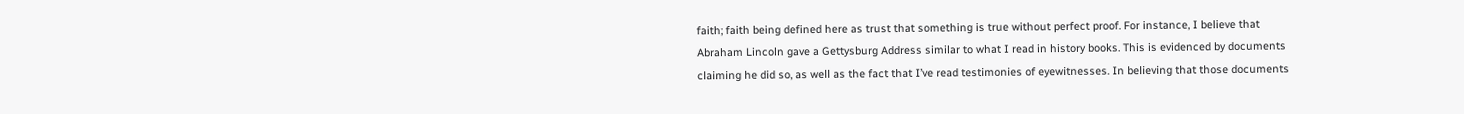faith; faith being defined here as trust that something is true without perfect proof. For instance, I believe that Abraham Lincoln gave a Gettysburg Address similar to what I read in history books. This is evidenced by documents claiming he did so, as well as the fact that I’ve read testimonies of eyewitnesses. In believing that those documents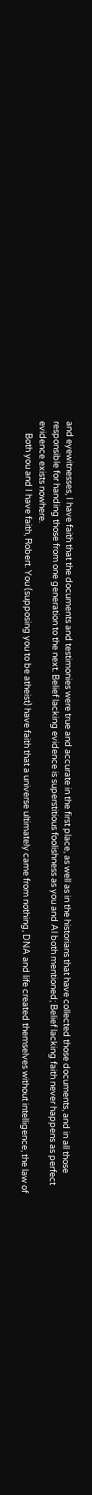and eyewitnesses, I have faith that the documents and testimonies were true and accurate in the first place, as well as in the historians that have collected those documents, and in all those responsible for handing those from one generation to the next. Belief lacking evidence is superstitious foolishness as you and Al both mentioned; Belief lacking faith never happens as perfect evidence exists nowhere.
      Both you and I have faith, Robert. You (supposing you to be atheist) have faith that a universe ultimately came from nothing, DNA and life created themselves without intelligence, the law of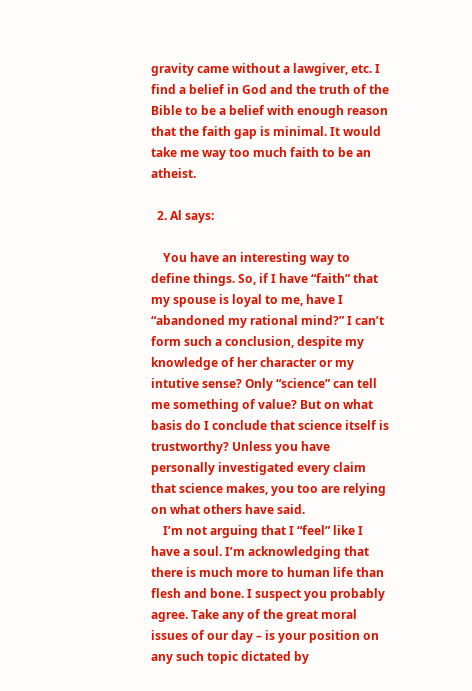gravity came without a lawgiver, etc. I find a belief in God and the truth of the Bible to be a belief with enough reason that the faith gap is minimal. It would take me way too much faith to be an atheist.

  2. Al says:

    You have an interesting way to define things. So, if I have “faith” that my spouse is loyal to me, have I “abandoned my rational mind?” I can’t form such a conclusion, despite my knowledge of her character or my intutive sense? Only “science” can tell me something of value? But on what basis do I conclude that science itself is trustworthy? Unless you have personally investigated every claim that science makes, you too are relying on what others have said.
    I’m not arguing that I “feel” like I have a soul. I’m acknowledging that there is much more to human life than flesh and bone. I suspect you probably agree. Take any of the great moral issues of our day – is your position on any such topic dictated by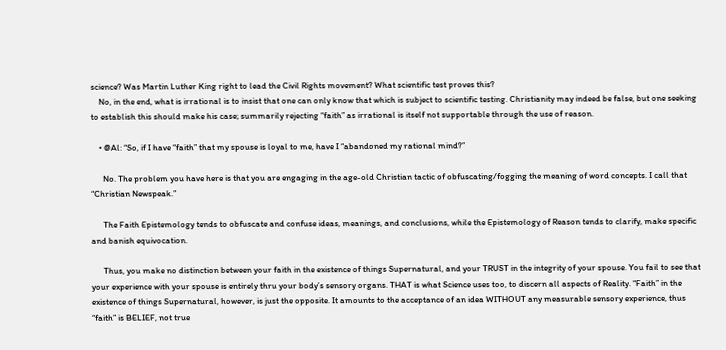science? Was Martin Luther King right to lead the Civil Rights movement? What scientific test proves this?
    No, in the end, what is irrational is to insist that one can only know that which is subject to scientific testing. Christianity may indeed be false, but one seeking to establish this should make his case; summarily rejecting “faith” as irrational is itself not supportable through the use of reason.

    • @Al: “So, if I have “faith” that my spouse is loyal to me, have I “abandoned my rational mind?”

      No. The problem you have here is that you are engaging in the age-old Christian tactic of obfuscating/fogging the meaning of word concepts. I call that “Christian Newspeak.”

      The Faith Epistemology tends to obfuscate and confuse ideas, meanings, and conclusions, while the Epistemology of Reason tends to clarify, make specific and banish equivocation.

      Thus, you make no distinction between your faith in the existence of things Supernatural, and your TRUST in the integrity of your spouse. You fail to see that your experience with your spouse is entirely thru your body’s sensory organs. THAT is what Science uses too, to discern all aspects of Reality. “Faith” in the existence of things Supernatural, however, is just the opposite. It amounts to the acceptance of an idea WITHOUT any measurable sensory experience, thus “faith” is BELIEF, not true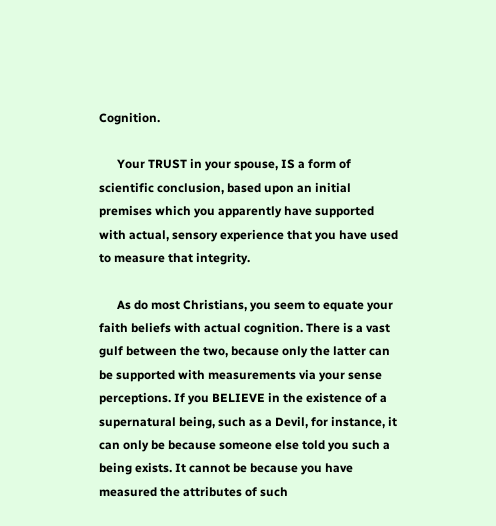Cognition.

      Your TRUST in your spouse, IS a form of scientific conclusion, based upon an initial premises which you apparently have supported with actual, sensory experience that you have used to measure that integrity.

      As do most Christians, you seem to equate your faith beliefs with actual cognition. There is a vast gulf between the two, because only the latter can be supported with measurements via your sense perceptions. If you BELIEVE in the existence of a supernatural being, such as a Devil, for instance, it can only be because someone else told you such a being exists. It cannot be because you have measured the attributes of such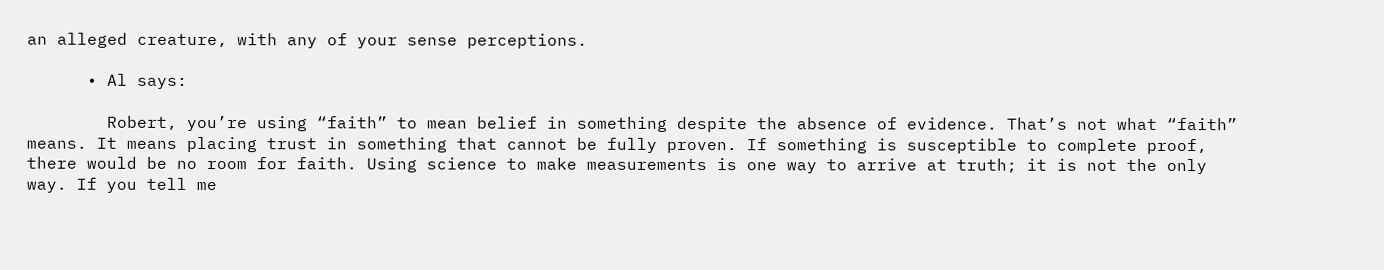an alleged creature, with any of your sense perceptions.

      • Al says:

        Robert, you’re using “faith” to mean belief in something despite the absence of evidence. That’s not what “faith” means. It means placing trust in something that cannot be fully proven. If something is susceptible to complete proof, there would be no room for faith. Using science to make measurements is one way to arrive at truth; it is not the only way. If you tell me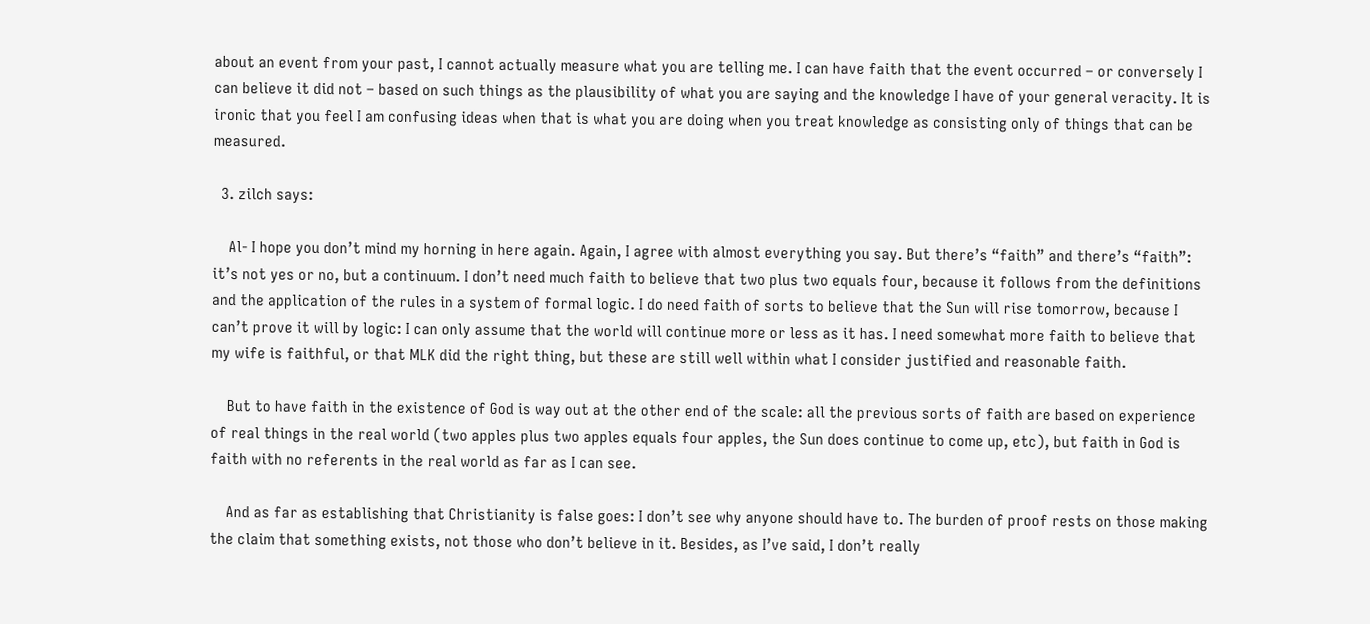about an event from your past, I cannot actually measure what you are telling me. I can have faith that the event occurred – or conversely I can believe it did not – based on such things as the plausibility of what you are saying and the knowledge I have of your general veracity. It is ironic that you feel I am confusing ideas when that is what you are doing when you treat knowledge as consisting only of things that can be measured.

  3. zilch says:

    Al- I hope you don’t mind my horning in here again. Again, I agree with almost everything you say. But there’s “faith” and there’s “faith”: it’s not yes or no, but a continuum. I don’t need much faith to believe that two plus two equals four, because it follows from the definitions and the application of the rules in a system of formal logic. I do need faith of sorts to believe that the Sun will rise tomorrow, because I can’t prove it will by logic: I can only assume that the world will continue more or less as it has. I need somewhat more faith to believe that my wife is faithful, or that MLK did the right thing, but these are still well within what I consider justified and reasonable faith.

    But to have faith in the existence of God is way out at the other end of the scale: all the previous sorts of faith are based on experience of real things in the real world (two apples plus two apples equals four apples, the Sun does continue to come up, etc), but faith in God is faith with no referents in the real world as far as I can see.

    And as far as establishing that Christianity is false goes: I don’t see why anyone should have to. The burden of proof rests on those making the claim that something exists, not those who don’t believe in it. Besides, as I’ve said, I don’t really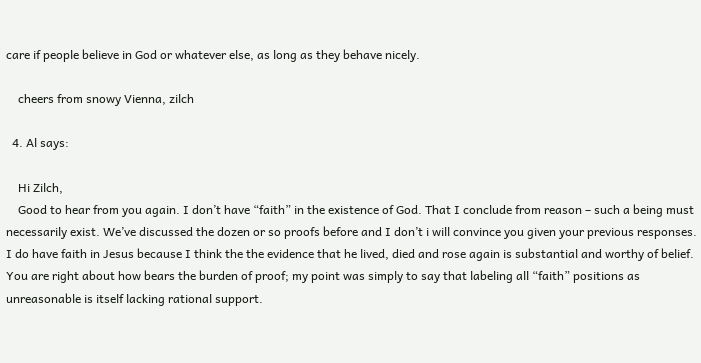care if people believe in God or whatever else, as long as they behave nicely.

    cheers from snowy Vienna, zilch

  4. Al says:

    Hi Zilch,
    Good to hear from you again. I don’t have “faith” in the existence of God. That I conclude from reason – such a being must necessarily exist. We’ve discussed the dozen or so proofs before and I don’t i will convince you given your previous responses. I do have faith in Jesus because I think the the evidence that he lived, died and rose again is substantial and worthy of belief. You are right about how bears the burden of proof; my point was simply to say that labeling all “faith” positions as unreasonable is itself lacking rational support.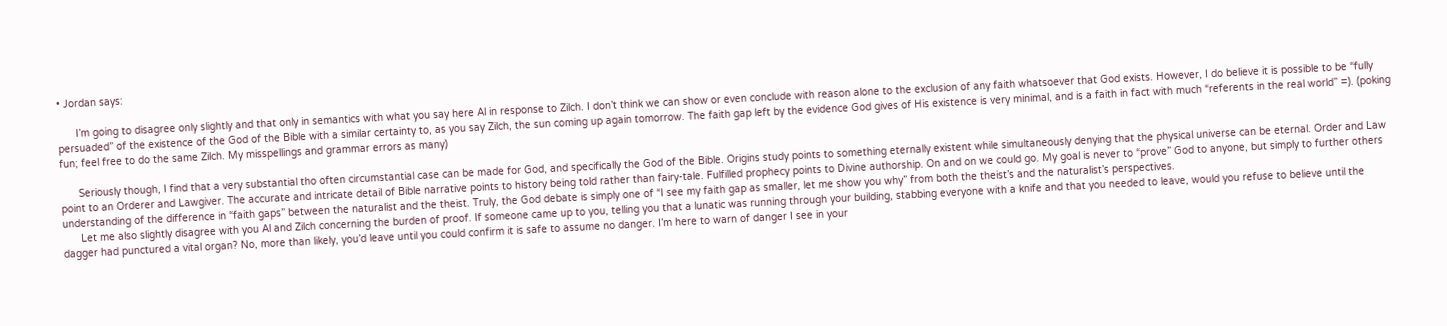• Jordan says:

      I’m going to disagree only slightly and that only in semantics with what you say here Al in response to Zilch. I don’t think we can show or even conclude with reason alone to the exclusion of any faith whatsoever that God exists. However, I do believe it is possible to be “fully persuaded” of the existence of the God of the Bible with a similar certainty to, as you say Zilch, the sun coming up again tomorrow. The faith gap left by the evidence God gives of His existence is very minimal, and is a faith in fact with much “referents in the real world” =). (poking fun; feel free to do the same Zilch. My misspellings and grammar errors as many)

      Seriously though, I find that a very substantial tho often circumstantial case can be made for God, and specifically the God of the Bible. Origins study points to something eternally existent while simultaneously denying that the physical universe can be eternal. Order and Law point to an Orderer and Lawgiver. The accurate and intricate detail of Bible narrative points to history being told rather than fairy-tale. Fulfilled prophecy points to Divine authorship. On and on we could go. My goal is never to “prove” God to anyone, but simply to further others understanding of the difference in “faith gaps” between the naturalist and the theist. Truly, the God debate is simply one of “I see my faith gap as smaller, let me show you why” from both the theist’s and the naturalist’s perspectives.
      Let me also slightly disagree with you Al and Zilch concerning the burden of proof. If someone came up to you, telling you that a lunatic was running through your building, stabbing everyone with a knife and that you needed to leave, would you refuse to believe until the dagger had punctured a vital organ? No, more than likely, you’d leave until you could confirm it is safe to assume no danger. I’m here to warn of danger I see in your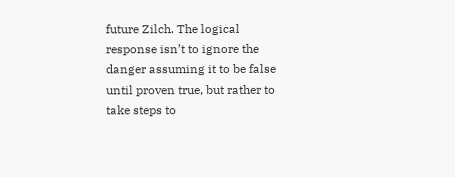future Zilch. The logical response isn’t to ignore the danger assuming it to be false until proven true, but rather to take steps to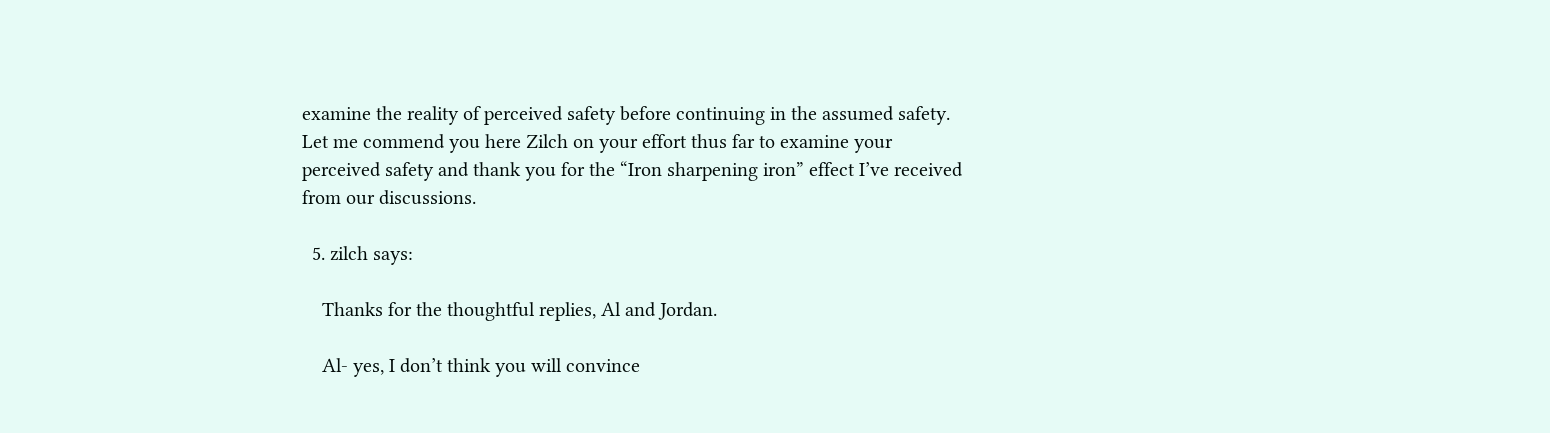examine the reality of perceived safety before continuing in the assumed safety. Let me commend you here Zilch on your effort thus far to examine your perceived safety and thank you for the “Iron sharpening iron” effect I’ve received from our discussions.

  5. zilch says:

    Thanks for the thoughtful replies, Al and Jordan.

    Al- yes, I don’t think you will convince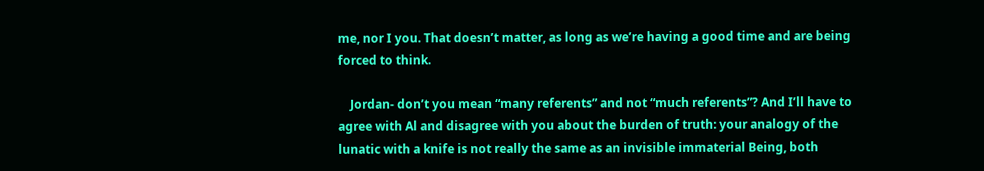me, nor I you. That doesn’t matter, as long as we’re having a good time and are being forced to think.

    Jordan- don’t you mean “many referents” and not “much referents”? And I’ll have to agree with Al and disagree with you about the burden of truth: your analogy of the lunatic with a knife is not really the same as an invisible immaterial Being, both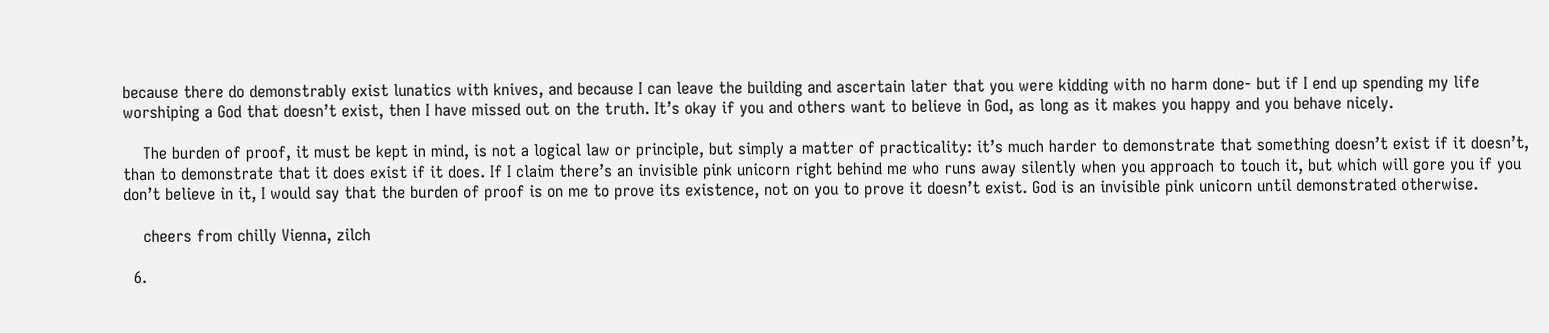because there do demonstrably exist lunatics with knives, and because I can leave the building and ascertain later that you were kidding with no harm done- but if I end up spending my life worshiping a God that doesn’t exist, then I have missed out on the truth. It’s okay if you and others want to believe in God, as long as it makes you happy and you behave nicely.

    The burden of proof, it must be kept in mind, is not a logical law or principle, but simply a matter of practicality: it’s much harder to demonstrate that something doesn’t exist if it doesn’t, than to demonstrate that it does exist if it does. If I claim there’s an invisible pink unicorn right behind me who runs away silently when you approach to touch it, but which will gore you if you don’t believe in it, I would say that the burden of proof is on me to prove its existence, not on you to prove it doesn’t exist. God is an invisible pink unicorn until demonstrated otherwise.

    cheers from chilly Vienna, zilch

  6.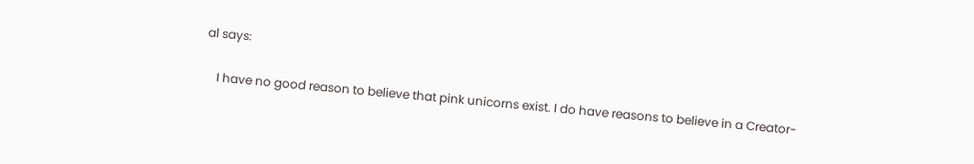al says:

    I have no good reason to believe that pink unicorns exist. I do have reasons to believe in a Creator-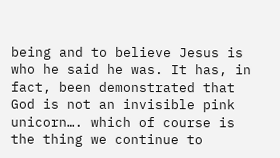being and to believe Jesus is who he said he was. It has, in fact, been demonstrated that God is not an invisible pink unicorn…. which of course is the thing we continue to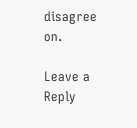disagree on.

Leave a Reply